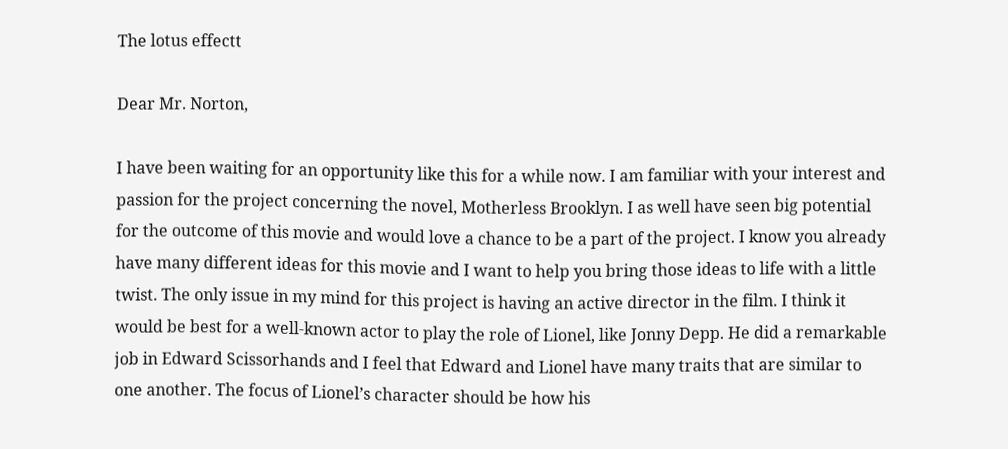The lotus effectt

Dear Mr. Norton,

I have been waiting for an opportunity like this for a while now. I am familiar with your interest and passion for the project concerning the novel, Motherless Brooklyn. I as well have seen big potential for the outcome of this movie and would love a chance to be a part of the project. I know you already have many different ideas for this movie and I want to help you bring those ideas to life with a little twist. The only issue in my mind for this project is having an active director in the film. I think it would be best for a well-known actor to play the role of Lionel, like Jonny Depp. He did a remarkable job in Edward Scissorhands and I feel that Edward and Lionel have many traits that are similar to one another. The focus of Lionel’s character should be how his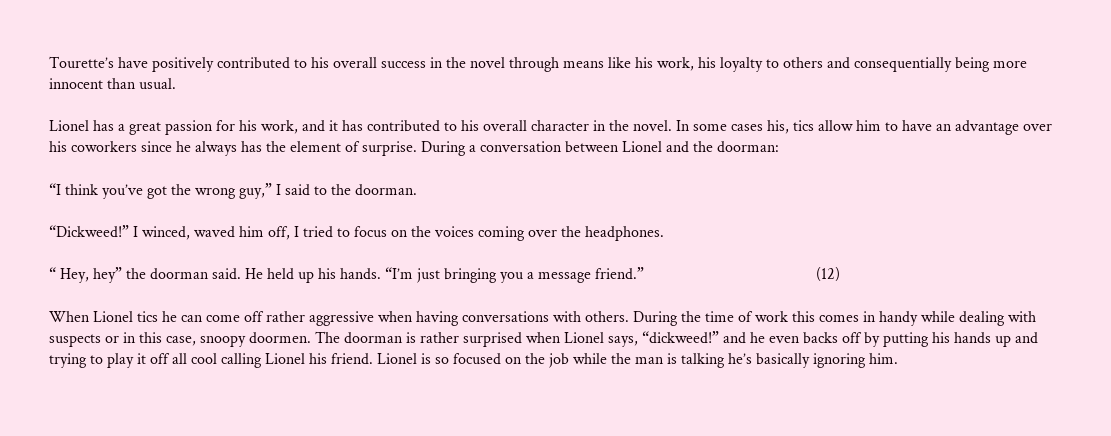Tourette’s have positively contributed to his overall success in the novel through means like his work, his loyalty to others and consequentially being more innocent than usual.

Lionel has a great passion for his work, and it has contributed to his overall character in the novel. In some cases his, tics allow him to have an advantage over his coworkers since he always has the element of surprise. During a conversation between Lionel and the doorman:

“I think you’ve got the wrong guy,” I said to the doorman.

“Dickweed!” I winced, waved him off, I tried to focus on the voices coming over the headphones.

“ Hey, hey” the doorman said. He held up his hands. “I’m just bringing you a message friend.”                                           (12)

When Lionel tics he can come off rather aggressive when having conversations with others. During the time of work this comes in handy while dealing with suspects or in this case, snoopy doormen. The doorman is rather surprised when Lionel says, “dickweed!” and he even backs off by putting his hands up and trying to play it off all cool calling Lionel his friend. Lionel is so focused on the job while the man is talking he’s basically ignoring him.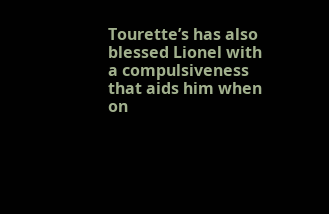Tourette’s has also blessed Lionel with a compulsiveness that aids him when on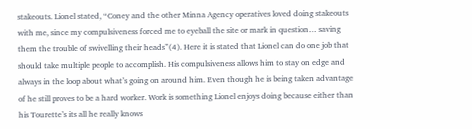stakeouts. Lionel stated, “Coney and the other Minna Agency operatives loved doing stakeouts with me, since my compulsiveness forced me to eyeball the site or mark in question… saving them the trouble of swivelling their heads”(4). Here it is stated that Lionel can do one job that should take multiple people to accomplish. His compulsiveness allows him to stay on edge and always in the loop about what’s going on around him. Even though he is being taken advantage of he still proves to be a hard worker. Work is something Lionel enjoys doing because either than his Tourette’s its all he really knows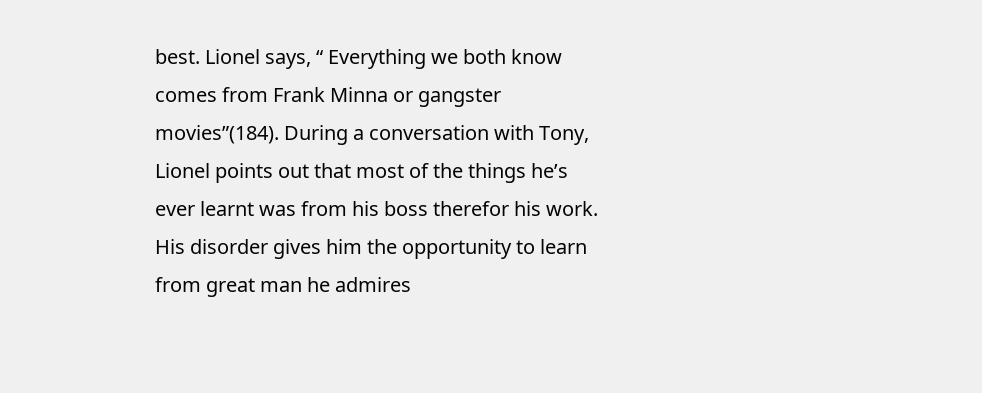best. Lionel says, “ Everything we both know comes from Frank Minna or gangster movies”(184). During a conversation with Tony, Lionel points out that most of the things he’s ever learnt was from his boss therefor his work. His disorder gives him the opportunity to learn from great man he admires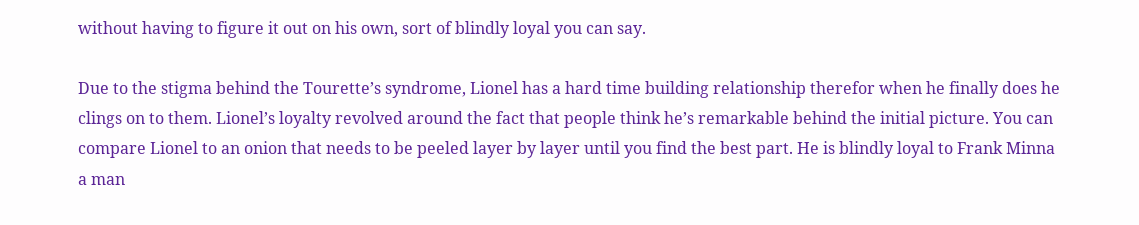without having to figure it out on his own, sort of blindly loyal you can say.

Due to the stigma behind the Tourette’s syndrome, Lionel has a hard time building relationship therefor when he finally does he clings on to them. Lionel’s loyalty revolved around the fact that people think he’s remarkable behind the initial picture. You can compare Lionel to an onion that needs to be peeled layer by layer until you find the best part. He is blindly loyal to Frank Minna a man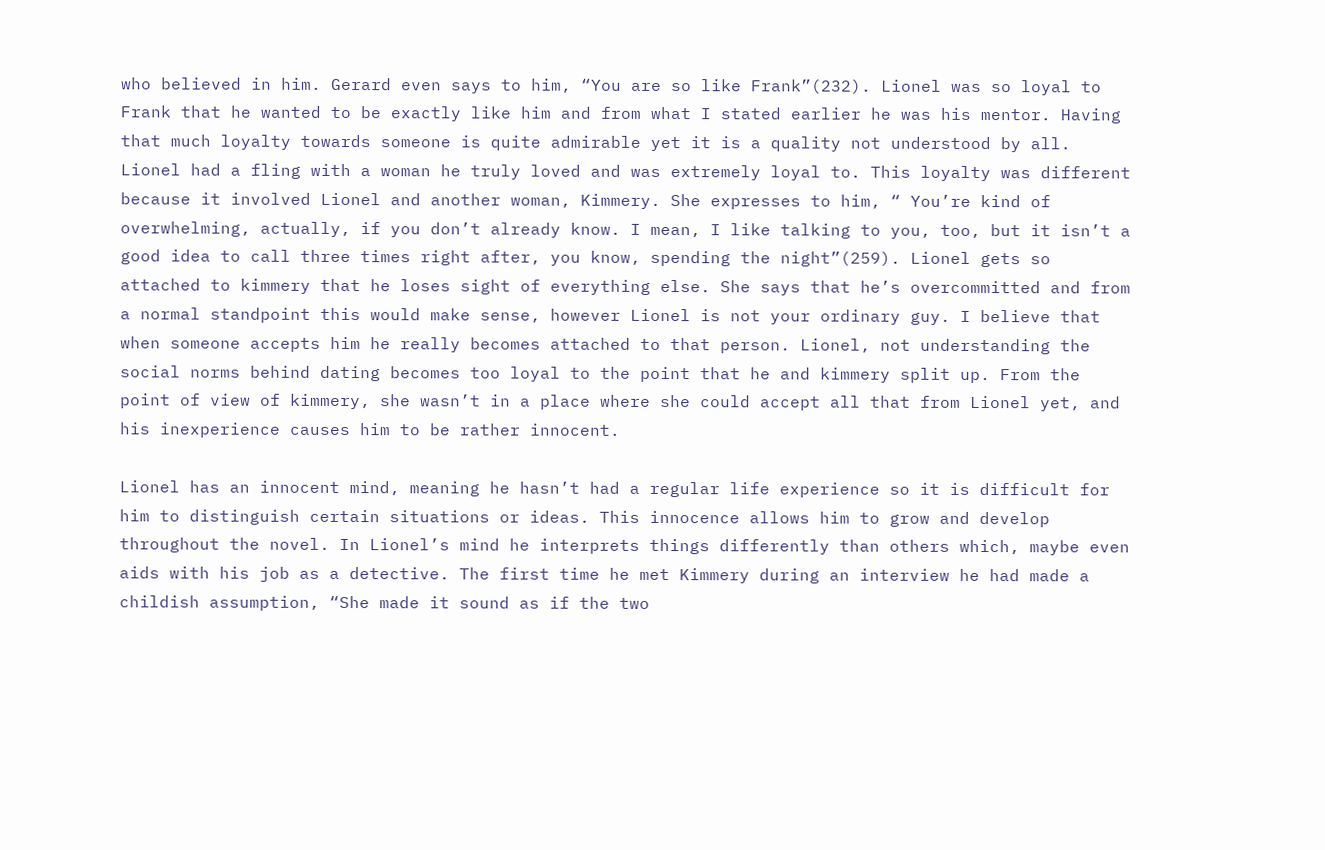who believed in him. Gerard even says to him, “You are so like Frank”(232). Lionel was so loyal to Frank that he wanted to be exactly like him and from what I stated earlier he was his mentor. Having that much loyalty towards someone is quite admirable yet it is a quality not understood by all. Lionel had a fling with a woman he truly loved and was extremely loyal to. This loyalty was different because it involved Lionel and another woman, Kimmery. She expresses to him, “ You’re kind of overwhelming, actually, if you don’t already know. I mean, I like talking to you, too, but it isn’t a good idea to call three times right after, you know, spending the night”(259). Lionel gets so attached to kimmery that he loses sight of everything else. She says that he’s overcommitted and from a normal standpoint this would make sense, however Lionel is not your ordinary guy. I believe that when someone accepts him he really becomes attached to that person. Lionel, not understanding the social norms behind dating becomes too loyal to the point that he and kimmery split up. From the point of view of kimmery, she wasn’t in a place where she could accept all that from Lionel yet, and his inexperience causes him to be rather innocent.

Lionel has an innocent mind, meaning he hasn’t had a regular life experience so it is difficult for him to distinguish certain situations or ideas. This innocence allows him to grow and develop throughout the novel. In Lionel’s mind he interprets things differently than others which, maybe even aids with his job as a detective. The first time he met Kimmery during an interview he had made a childish assumption, “She made it sound as if the two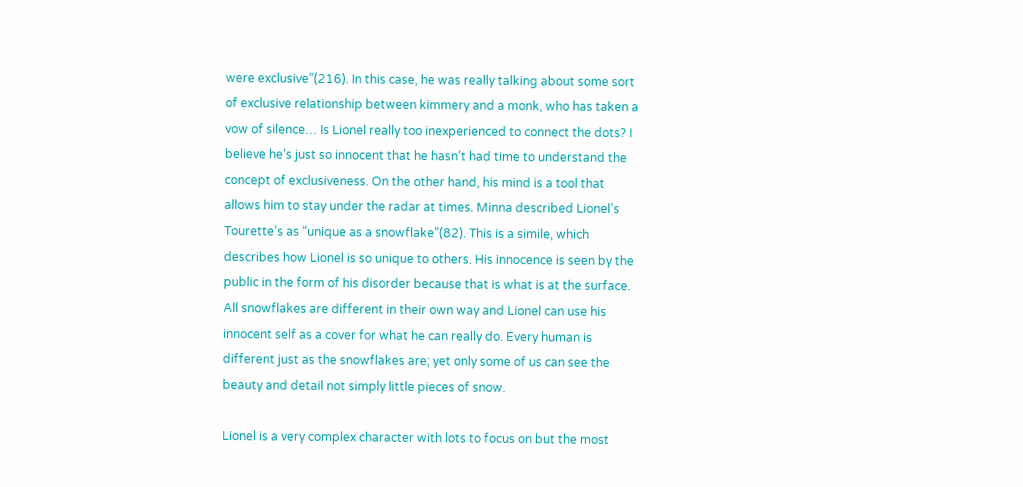were exclusive”(216). In this case, he was really talking about some sort of exclusive relationship between kimmery and a monk, who has taken a vow of silence… Is Lionel really too inexperienced to connect the dots? I believe he’s just so innocent that he hasn’t had time to understand the concept of exclusiveness. On the other hand, his mind is a tool that allows him to stay under the radar at times. Minna described Lionel’s Tourette’s as “unique as a snowflake”(82). This is a simile, which describes how Lionel is so unique to others. His innocence is seen by the public in the form of his disorder because that is what is at the surface. All snowflakes are different in their own way and Lionel can use his innocent self as a cover for what he can really do. Every human is different just as the snowflakes are; yet only some of us can see the beauty and detail not simply little pieces of snow.

Lionel is a very complex character with lots to focus on but the most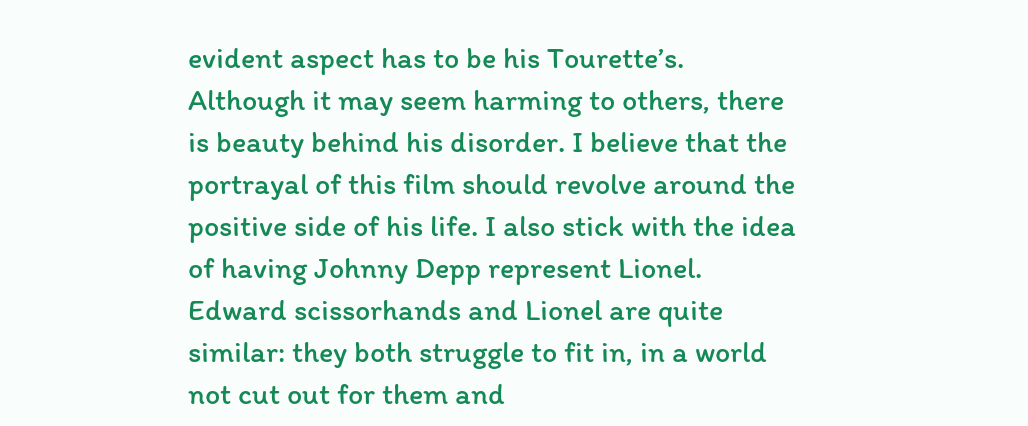evident aspect has to be his Tourette’s. Although it may seem harming to others, there is beauty behind his disorder. I believe that the portrayal of this film should revolve around the positive side of his life. I also stick with the idea of having Johnny Depp represent Lionel. Edward scissorhands and Lionel are quite similar: they both struggle to fit in, in a world not cut out for them and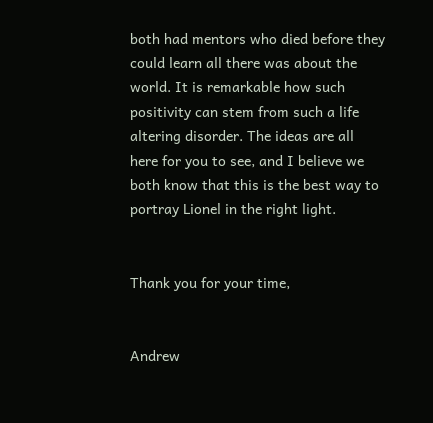both had mentors who died before they could learn all there was about the world. It is remarkable how such positivity can stem from such a life altering disorder. The ideas are all here for you to see, and I believe we both know that this is the best way to portray Lionel in the right light.


Thank you for your time,


Andrew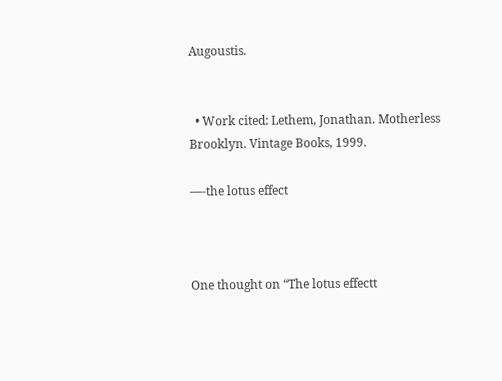Augoustis.


  • Work cited: Lethem, Jonathan. Motherless Brooklyn. Vintage Books, 1999.

—-the lotus effect



One thought on “The lotus effectt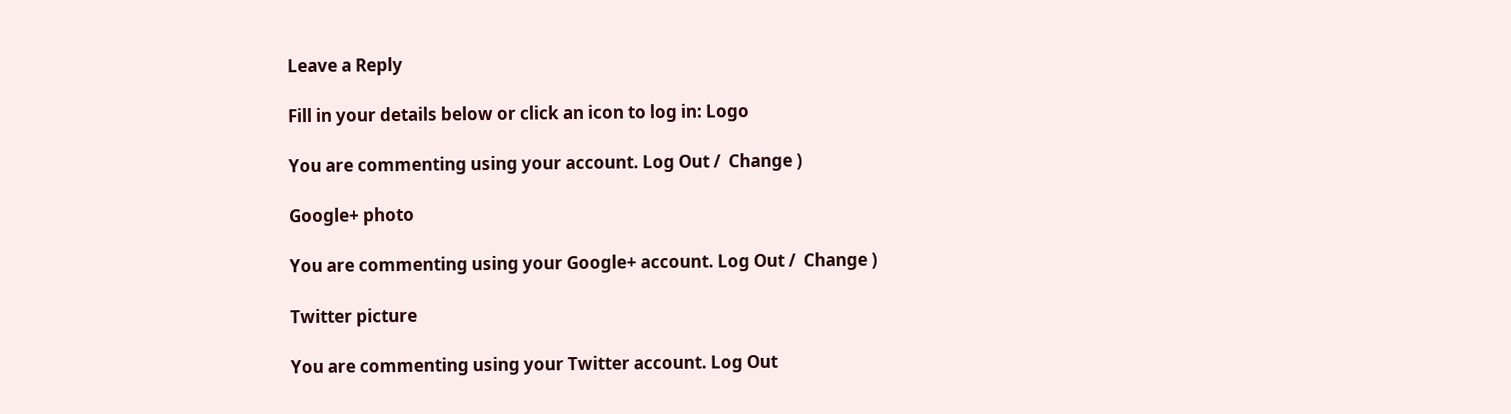Leave a Reply

Fill in your details below or click an icon to log in: Logo

You are commenting using your account. Log Out /  Change )

Google+ photo

You are commenting using your Google+ account. Log Out /  Change )

Twitter picture

You are commenting using your Twitter account. Log Out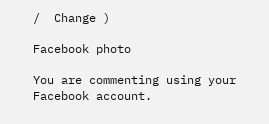/  Change )

Facebook photo

You are commenting using your Facebook account.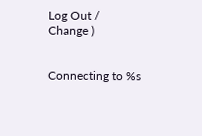Log Out /  Change )


Connecting to %s